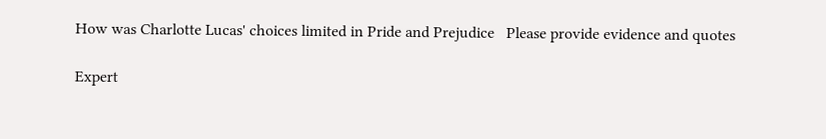How was Charlotte Lucas' choices limited in Pride and Prejudice   Please provide evidence and quotes

Expert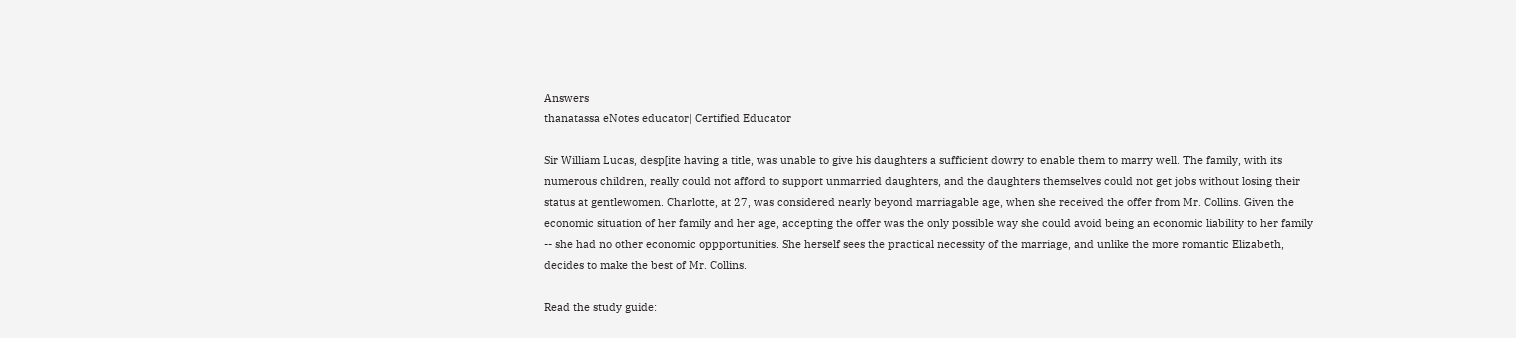Answers
thanatassa eNotes educator| Certified Educator

Sir William Lucas, desp[ite having a title, was unable to give his daughters a sufficient dowry to enable them to marry well. The family, with its numerous children, really could not afford to support unmarried daughters, and the daughters themselves could not get jobs without losing their status at gentlewomen. Charlotte, at 27, was considered nearly beyond marriagable age, when she received the offer from Mr. Collins. Given the economic situation of her family and her age, accepting the offer was the only possible way she could avoid being an economic liability to her family -- she had no other economic oppportunities. She herself sees the practical necessity of the marriage, and unlike the more romantic Elizabeth, decides to make the best of Mr. Collins.

Read the study guide: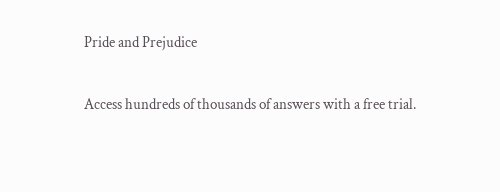Pride and Prejudice

Access hundreds of thousands of answers with a free trial.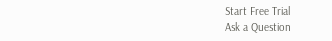Start Free Trial
Ask a Question